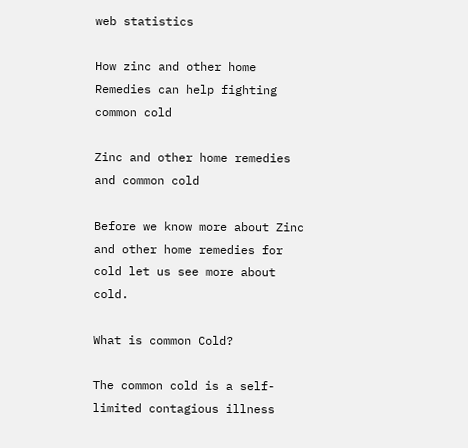web statistics

How zinc and other home Remedies can help fighting common cold

Zinc and other home remedies and common cold

Before we know more about Zinc and other home remedies for cold let us see more about cold.

What is common Cold?

The common cold is a self-limited contagious illness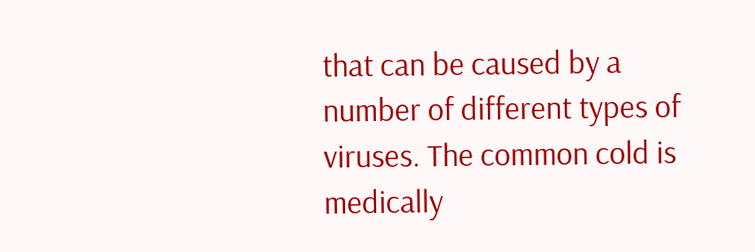that can be caused by a number of different types of viruses. The common cold is medically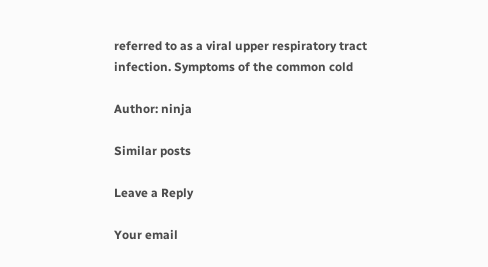referred to as a viral upper respiratory tract infection. Symptoms of the common cold

Author: ninja

Similar posts

Leave a Reply

Your email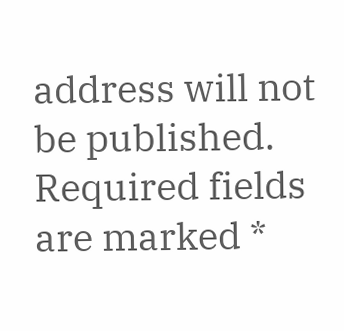address will not be published. Required fields are marked *